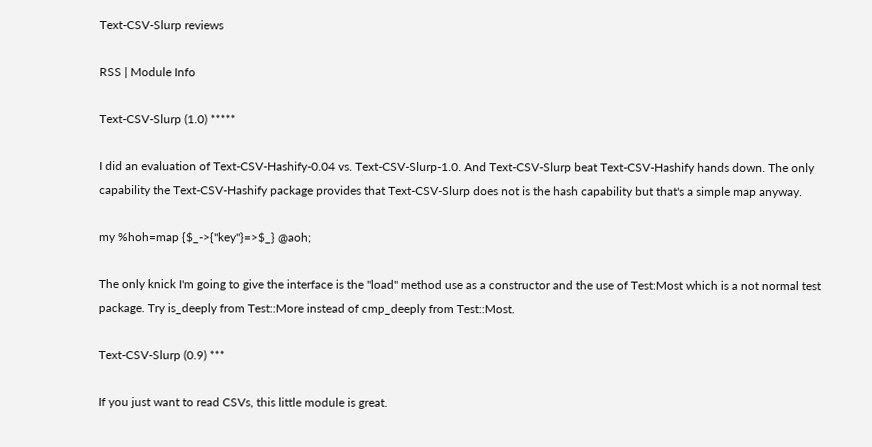Text-CSV-Slurp reviews

RSS | Module Info

Text-CSV-Slurp (1.0) *****

I did an evaluation of Text-CSV-Hashify-0.04 vs. Text-CSV-Slurp-1.0. And Text-CSV-Slurp beat Text-CSV-Hashify hands down. The only capability the Text-CSV-Hashify package provides that Text-CSV-Slurp does not is the hash capability but that's a simple map anyway.

my %hoh=map {$_->{"key"}=>$_} @aoh;

The only knick I'm going to give the interface is the "load" method use as a constructor and the use of Test:Most which is a not normal test package. Try is_deeply from Test::More instead of cmp_deeply from Test::Most.

Text-CSV-Slurp (0.9) ***

If you just want to read CSVs, this little module is great.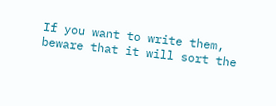If you want to write them, beware that it will sort the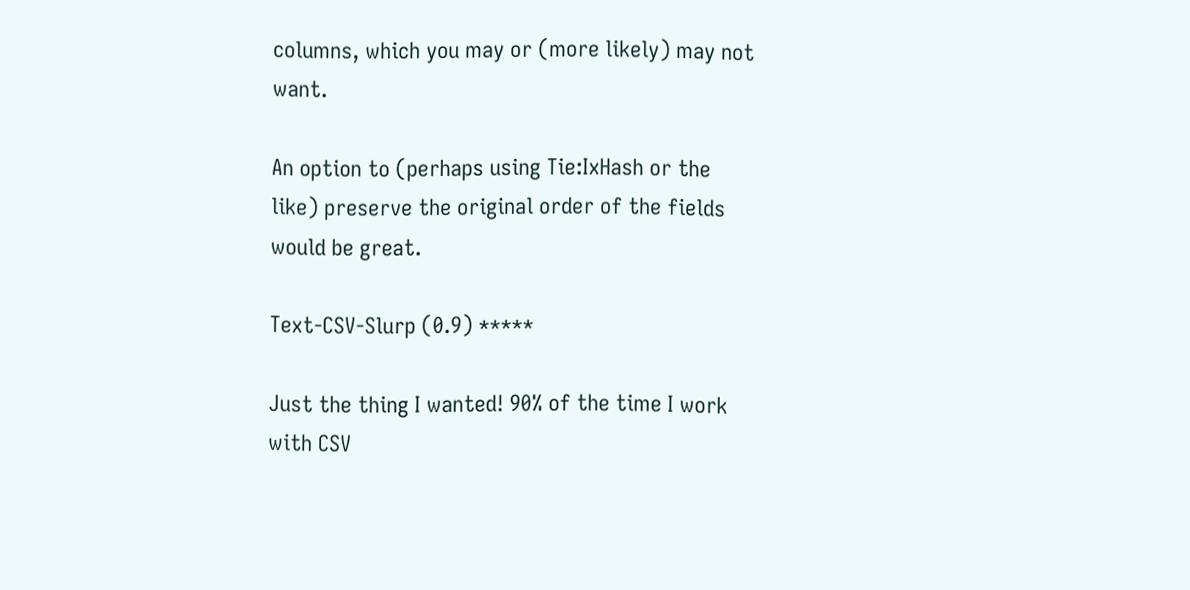columns, which you may or (more likely) may not want.

An option to (perhaps using Tie:IxHash or the like) preserve the original order of the fields would be great.

Text-CSV-Slurp (0.9) *****

Just the thing I wanted! 90% of the time I work with CSV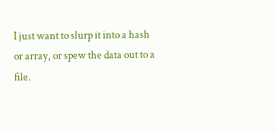I just want to slurp it into a hash or array, or spew the data out to a file.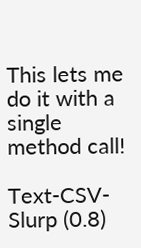This lets me do it with a single method call!

Text-CSV-Slurp (0.8)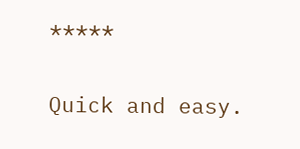*****

Quick and easy.